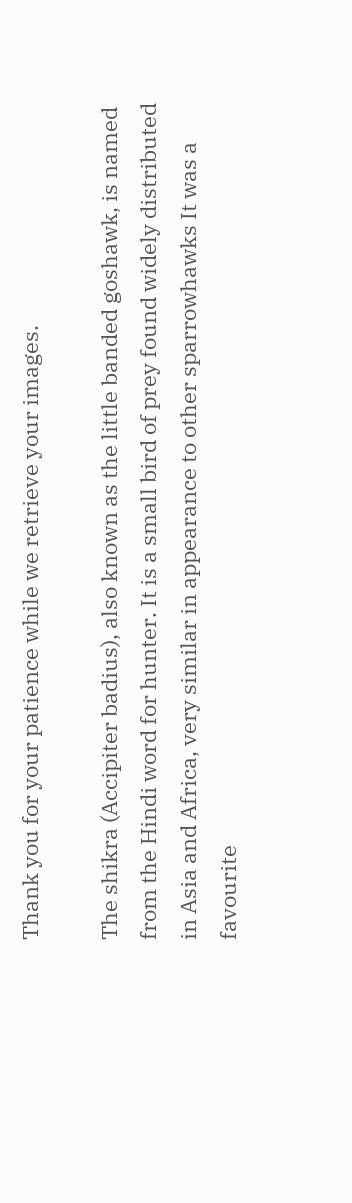Thank you for your patience while we retrieve your images.

The shikra (Accipiter badius), also known as the little banded goshawk, is named from the Hindi word for hunter. It is a small bird of prey found widely distributed in Asia and Africa, very similar in appearance to other sparrowhawks It was a favourite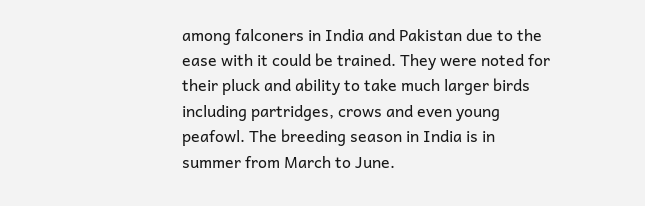among falconers in India and Pakistan due to the ease with it could be trained. They were noted for their pluck and ability to take much larger birds including partridges, crows and even young peafowl. The breeding season in India is in summer from March to June.